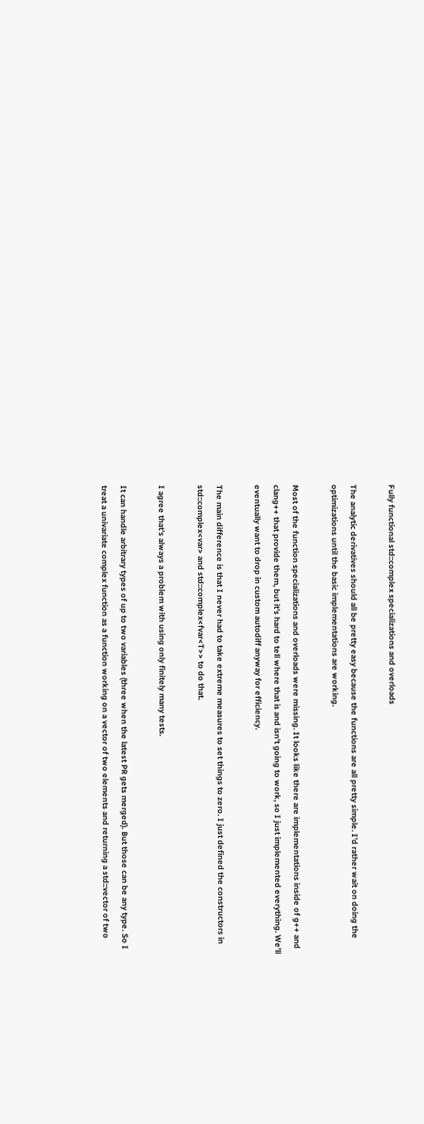Fully functional std::complex specializations and overloads

The analytic derivatives should all be pretty easy because the functions are all pretty simple. I’d rather wait on doing the optimizations until the basic implementations are working.

Most of the function specializations and overloads were missing. It looks like there are implementations inside of g++ and clang++ that provide them, but it’s hard to tell where that is and isn’t going to work, so I just implemented everything. We’ll eventually want to drop in custom autodiff anyway for efficiency.

The main difference is that I never had to take extreme measures to set things to zero. I just defined the constructors in std::complex<var> and std::complex<fvar<T>> to do that.

I agree that’s always a problem with using only finitely many tests.

It can handle arbitrary types of up to two variables (three when the latest PR gets merged). But those can be any type. So I treat a univariate complex function as a function working on a vector of two elements and returning a std::vector of two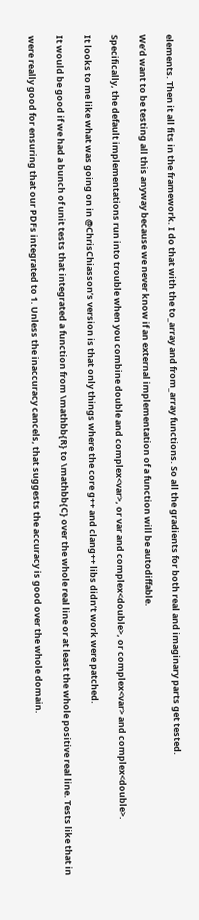elements. Then it all fits in the framework. I do that with the to_array and from_array functions. So all the gradients for both real and imaginary parts get tested.

We’d want to be testing all this anyway because we never know if an external implementation of a function will be autodiffable.

Specifically, the default implementations run into trouble when you combine double and complex<var>, or var and complex<double>, or complex<var> and complex<double>.

It looks to me like what was going on in @ChrisChiasson’s version is that only things where the core g++ and clang++ libs didn’t work were patched.

It would be good if we had a bunch of unit tests that integrated a function from \mathbb{R} to \mathbb{C} over the whole real line or at least the whole positive real line. Tests like that in

were really good for ensuring that our PDFs integrated to 1. Unless the inaccuracy cancels, that suggests the accuracy is good over the whole domain.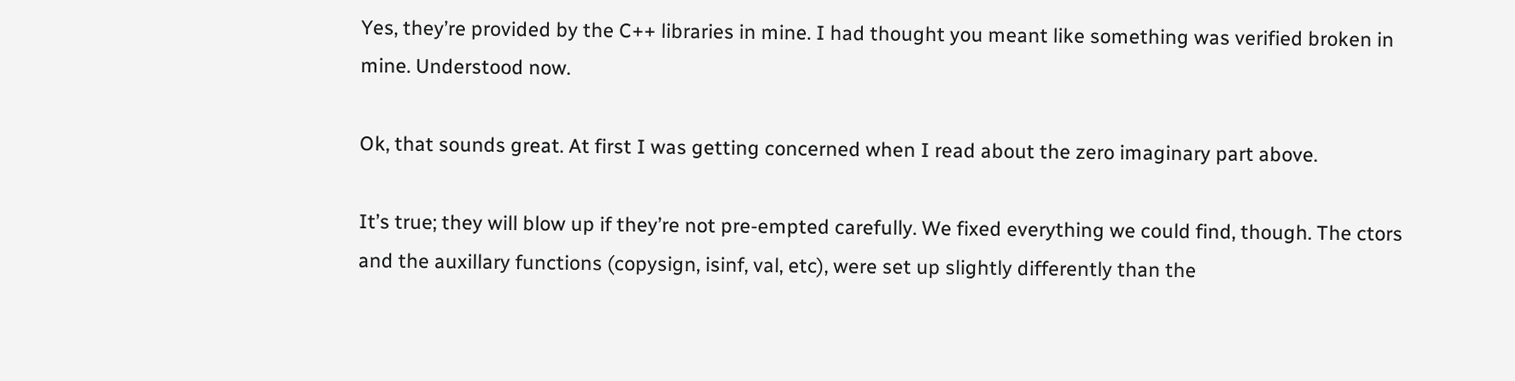Yes, they’re provided by the C++ libraries in mine. I had thought you meant like something was verified broken in mine. Understood now.

Ok, that sounds great. At first I was getting concerned when I read about the zero imaginary part above.

It’s true; they will blow up if they’re not pre-empted carefully. We fixed everything we could find, though. The ctors and the auxillary functions (copysign, isinf, val, etc), were set up slightly differently than the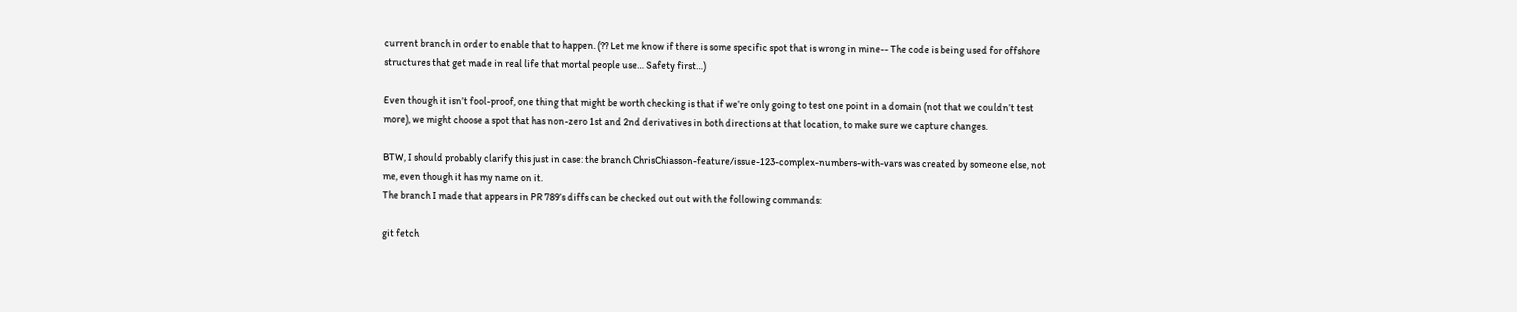current branch in order to enable that to happen. (?? Let me know if there is some specific spot that is wrong in mine-- The code is being used for offshore structures that get made in real life that mortal people use… Safety first…)

Even though it isn’t fool-proof, one thing that might be worth checking is that if we’re only going to test one point in a domain (not that we couldn’t test more), we might choose a spot that has non-zero 1st and 2nd derivatives in both directions at that location, to make sure we capture changes.

BTW, I should probably clarify this just in case: the branch ChrisChiasson-feature/issue-123-complex-numbers-with-vars was created by someone else, not me, even though it has my name on it.
The branch I made that appears in PR 789’s diffs can be checked out out with the following commands:

git fetch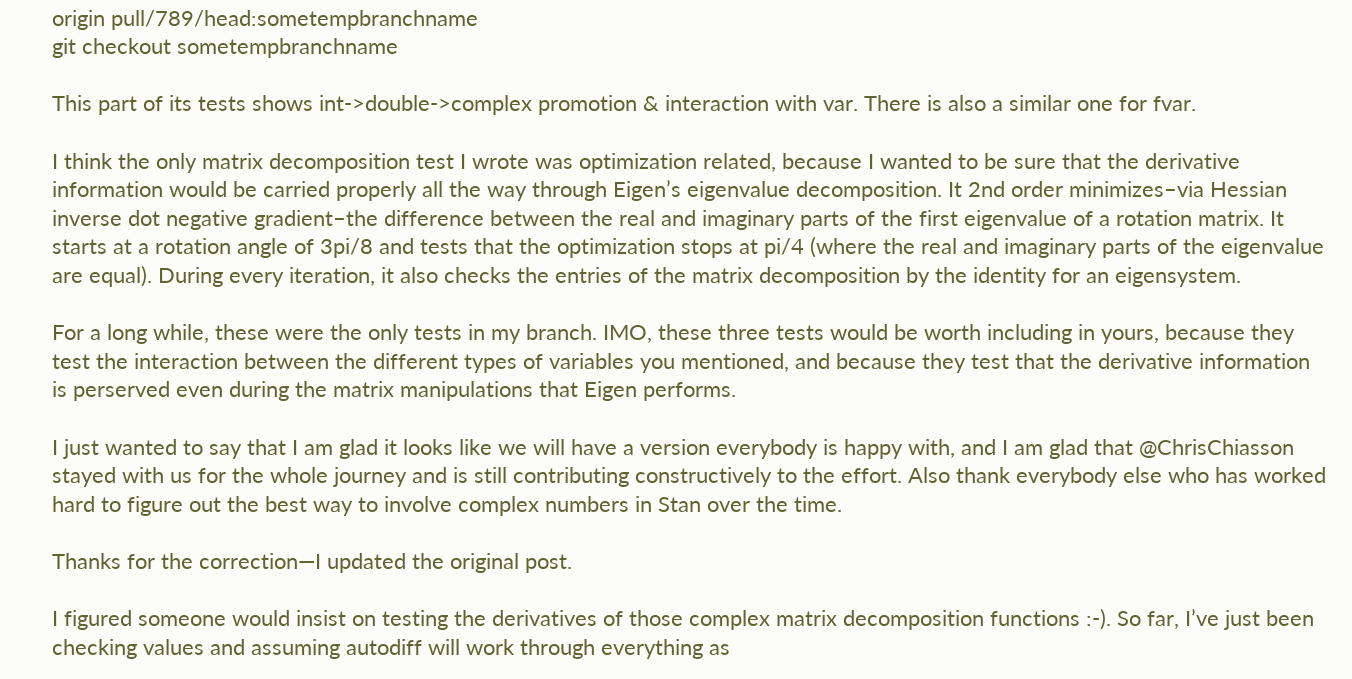origin pull/789/head:sometempbranchname
git checkout sometempbranchname

This part of its tests shows int->double->complex promotion & interaction with var. There is also a similar one for fvar.

I think the only matrix decomposition test I wrote was optimization related, because I wanted to be sure that the derivative information would be carried properly all the way through Eigen’s eigenvalue decomposition. It 2nd order minimizes–via Hessian inverse dot negative gradient–the difference between the real and imaginary parts of the first eigenvalue of a rotation matrix. It starts at a rotation angle of 3pi/8 and tests that the optimization stops at pi/4 (where the real and imaginary parts of the eigenvalue are equal). During every iteration, it also checks the entries of the matrix decomposition by the identity for an eigensystem.

For a long while, these were the only tests in my branch. IMO, these three tests would be worth including in yours, because they test the interaction between the different types of variables you mentioned, and because they test that the derivative information is perserved even during the matrix manipulations that Eigen performs.

I just wanted to say that I am glad it looks like we will have a version everybody is happy with, and I am glad that @ChrisChiasson stayed with us for the whole journey and is still contributing constructively to the effort. Also thank everybody else who has worked hard to figure out the best way to involve complex numbers in Stan over the time.

Thanks for the correction—I updated the original post.

I figured someone would insist on testing the derivatives of those complex matrix decomposition functions :-). So far, I’ve just been checking values and assuming autodiff will work through everything as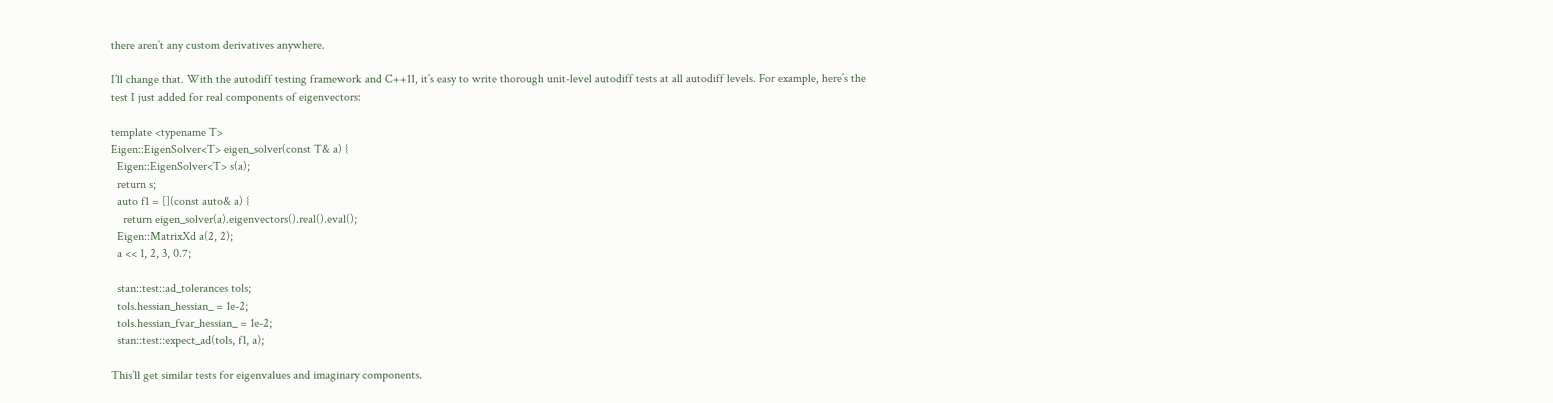there aren’t any custom derivatives anywhere.

I’ll change that. With the autodiff testing framework and C++11, it’s easy to write thorough unit-level autodiff tests at all autodiff levels. For example, here’s the test I just added for real components of eigenvectors:

template <typename T>
Eigen::EigenSolver<T> eigen_solver(const T& a) {
  Eigen::EigenSolver<T> s(a);
  return s;
  auto f1 = [](const auto& a) {
    return eigen_solver(a).eigenvectors().real().eval();
  Eigen::MatrixXd a(2, 2);
  a << 1, 2, 3, 0.7;

  stan::test::ad_tolerances tols;
  tols.hessian_hessian_ = 1e-2;
  tols.hessian_fvar_hessian_ = 1e-2;
  stan::test::expect_ad(tols, f1, a);

This’ll get similar tests for eigenvalues and imaginary components.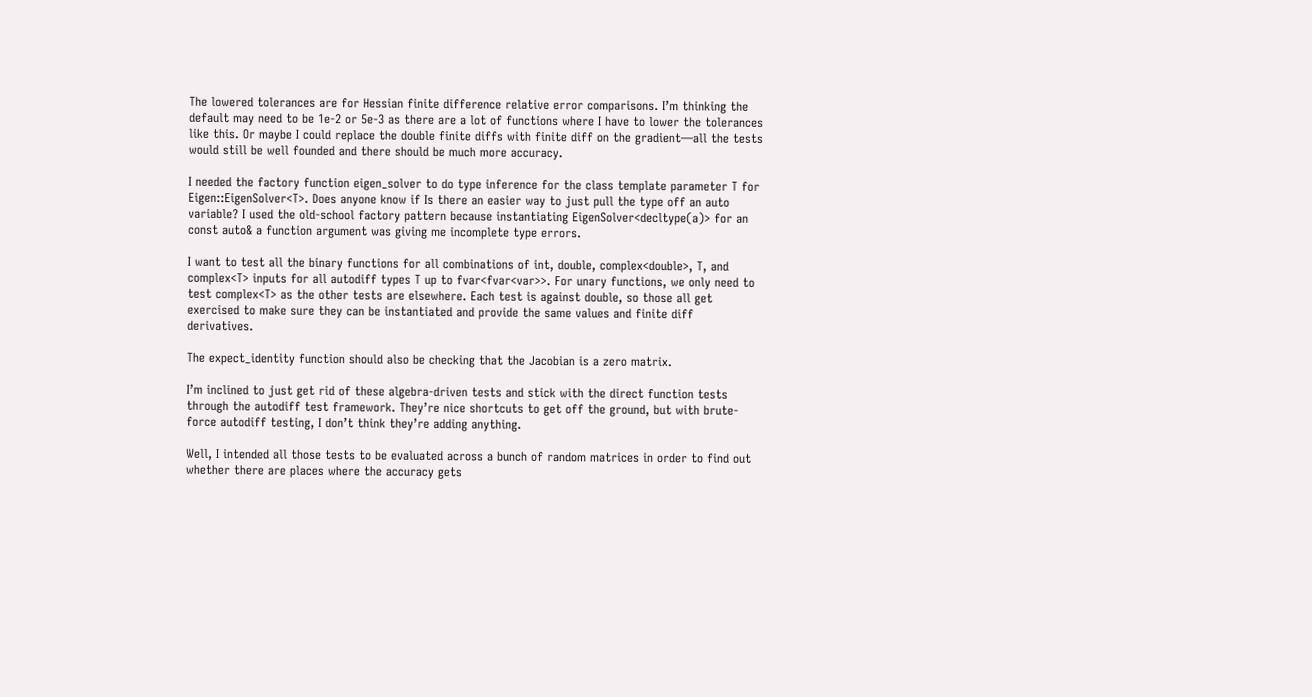The lowered tolerances are for Hessian finite difference relative error comparisons. I’m thinking the default may need to be 1e-2 or 5e-3 as there are a lot of functions where I have to lower the tolerances like this. Or maybe I could replace the double finite diffs with finite diff on the gradient—all the tests would still be well founded and there should be much more accuracy.

I needed the factory function eigen_solver to do type inference for the class template parameter T for Eigen::EigenSolver<T>. Does anyone know if Is there an easier way to just pull the type off an auto variable? I used the old-school factory pattern because instantiating EigenSolver<decltype(a)> for an const auto& a function argument was giving me incomplete type errors.

I want to test all the binary functions for all combinations of int, double, complex<double>, T, and complex<T> inputs for all autodiff types T up to fvar<fvar<var>>. For unary functions, we only need to test complex<T> as the other tests are elsewhere. Each test is against double, so those all get exercised to make sure they can be instantiated and provide the same values and finite diff derivatives.

The expect_identity function should also be checking that the Jacobian is a zero matrix.

I’m inclined to just get rid of these algebra-driven tests and stick with the direct function tests through the autodiff test framework. They’re nice shortcuts to get off the ground, but with brute-force autodiff testing, I don’t think they’re adding anything.

Well, I intended all those tests to be evaluated across a bunch of random matrices in order to find out whether there are places where the accuracy gets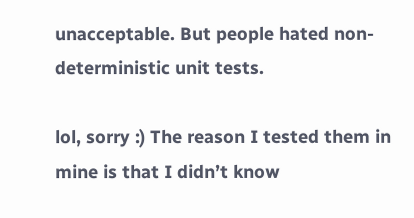unacceptable. But people hated non-deterministic unit tests.

lol, sorry :) The reason I tested them in mine is that I didn’t know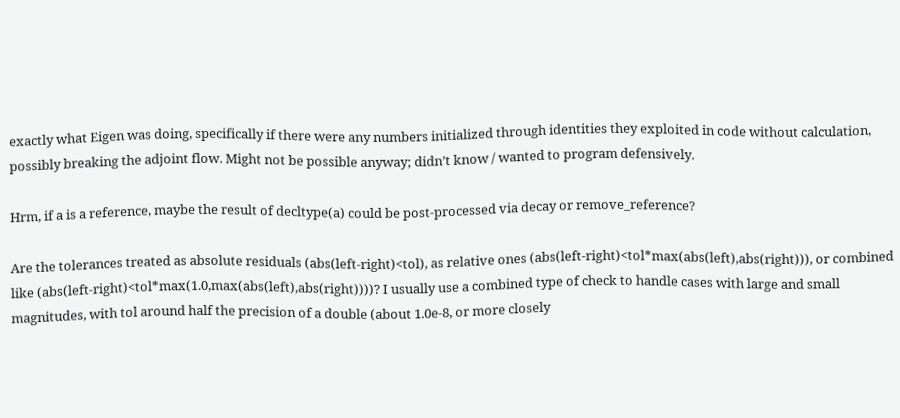exactly what Eigen was doing, specifically if there were any numbers initialized through identities they exploited in code without calculation, possibly breaking the adjoint flow. Might not be possible anyway; didn’t know / wanted to program defensively.

Hrm, if a is a reference, maybe the result of decltype(a) could be post-processed via decay or remove_reference?

Are the tolerances treated as absolute residuals (abs(left-right)<tol), as relative ones (abs(left-right)<tol*max(abs(left),abs(right))), or combined like (abs(left-right)<tol*max(1.0,max(abs(left),abs(right))))? I usually use a combined type of check to handle cases with large and small magnitudes, with tol around half the precision of a double (about 1.0e-8, or more closely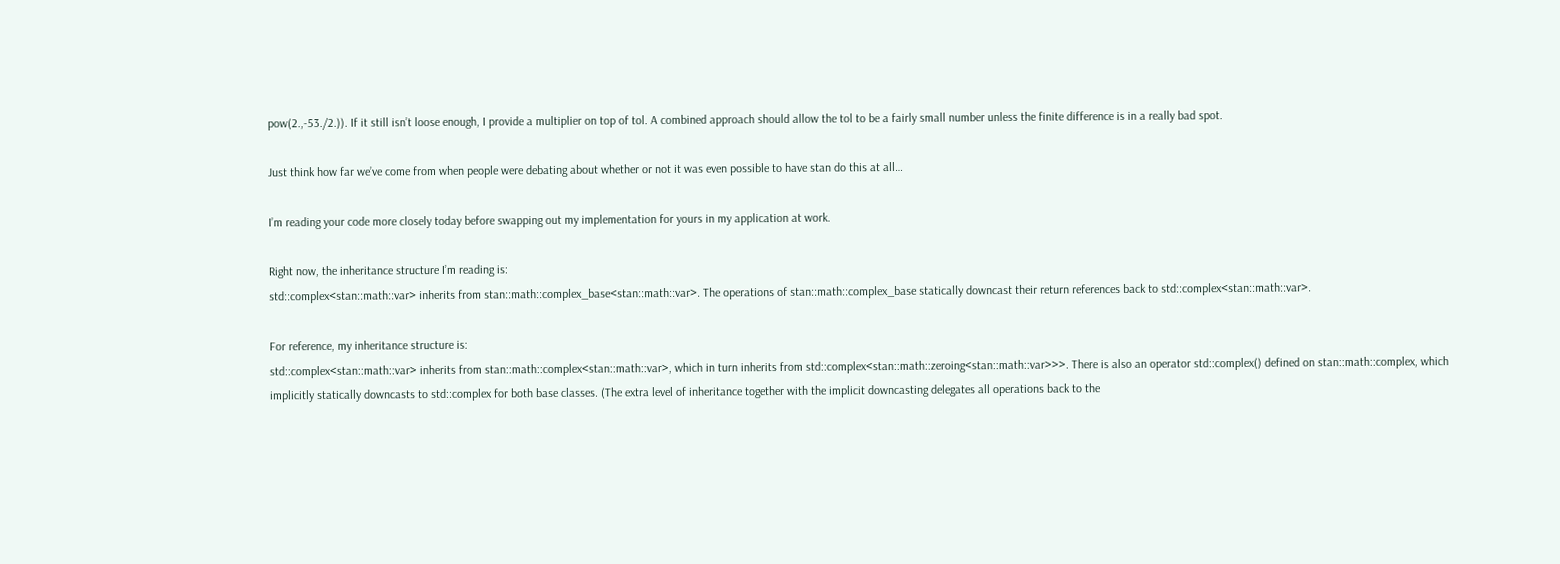pow(2.,-53./2.)). If it still isn’t loose enough, I provide a multiplier on top of tol. A combined approach should allow the tol to be a fairly small number unless the finite difference is in a really bad spot.

Just think how far we’ve come from when people were debating about whether or not it was even possible to have stan do this at all…

I’m reading your code more closely today before swapping out my implementation for yours in my application at work.

Right now, the inheritance structure I’m reading is:
std::complex<stan::math::var> inherits from stan::math::complex_base<stan::math::var>. The operations of stan::math::complex_base statically downcast their return references back to std::complex<stan::math::var>.

For reference, my inheritance structure is:
std::complex<stan::math::var> inherits from stan::math::complex<stan::math::var>, which in turn inherits from std::complex<stan::math::zeroing<stan::math::var>>>. There is also an operator std::complex() defined on stan::math::complex, which implicitly statically downcasts to std::complex for both base classes. (The extra level of inheritance together with the implicit downcasting delegates all operations back to the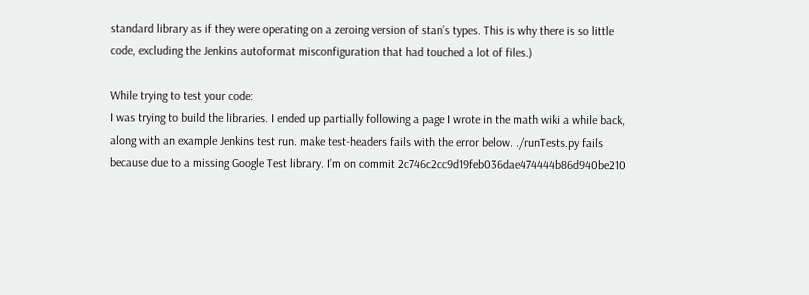standard library as if they were operating on a zeroing version of stan’s types. This is why there is so little code, excluding the Jenkins autoformat misconfiguration that had touched a lot of files.)

While trying to test your code:
I was trying to build the libraries. I ended up partially following a page I wrote in the math wiki a while back, along with an example Jenkins test run. make test-headers fails with the error below. ./runTests.py fails because due to a missing Google Test library. I’m on commit 2c746c2cc9d19feb036dae474444b86d940be210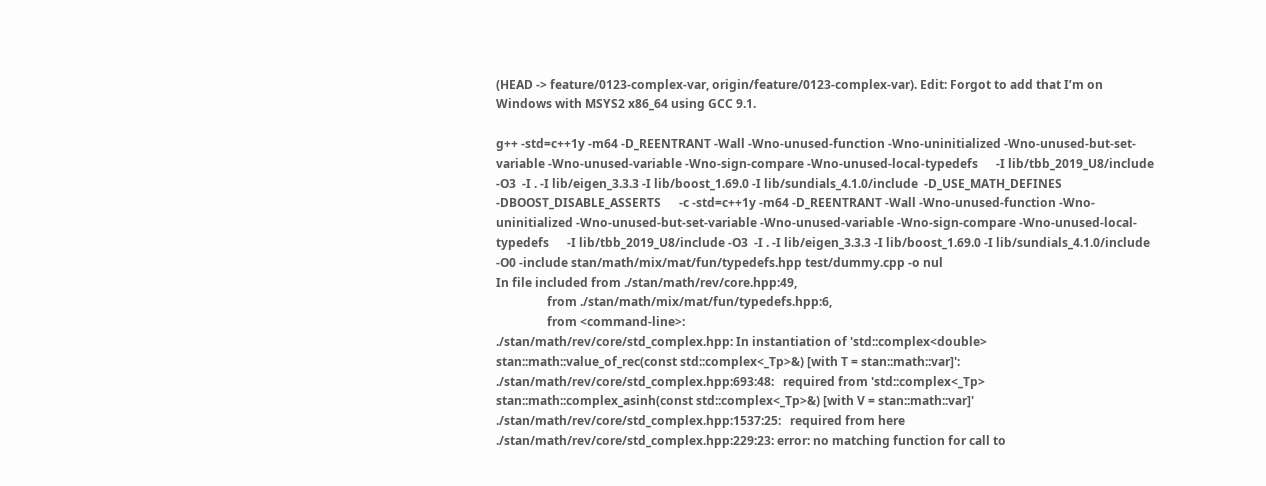(HEAD -> feature/0123-complex-var, origin/feature/0123-complex-var). Edit: Forgot to add that I’m on Windows with MSYS2 x86_64 using GCC 9.1.

g++ -std=c++1y -m64 -D_REENTRANT -Wall -Wno-unused-function -Wno-uninitialized -Wno-unused-but-set-variable -Wno-unused-variable -Wno-sign-compare -Wno-unused-local-typedefs      -I lib/tbb_2019_U8/include -O3  -I . -I lib/eigen_3.3.3 -I lib/boost_1.69.0 -I lib/sundials_4.1.0/include  -D_USE_MATH_DEFINES  -DBOOST_DISABLE_ASSERTS      -c -std=c++1y -m64 -D_REENTRANT -Wall -Wno-unused-function -Wno-uninitialized -Wno-unused-but-set-variable -Wno-unused-variable -Wno-sign-compare -Wno-unused-local-typedefs      -I lib/tbb_2019_U8/include -O3  -I . -I lib/eigen_3.3.3 -I lib/boost_1.69.0 -I lib/sundials_4.1.0/include -O0 -include stan/math/mix/mat/fun/typedefs.hpp test/dummy.cpp -o nul
In file included from ./stan/math/rev/core.hpp:49,
                 from ./stan/math/mix/mat/fun/typedefs.hpp:6,
                 from <command-line>:
./stan/math/rev/core/std_complex.hpp: In instantiation of 'std::complex<double> stan::math::value_of_rec(const std::complex<_Tp>&) [with T = stan::math::var]':
./stan/math/rev/core/std_complex.hpp:693:48:   required from 'std::complex<_Tp> stan::math::complex_asinh(const std::complex<_Tp>&) [with V = stan::math::var]'
./stan/math/rev/core/std_complex.hpp:1537:25:   required from here
./stan/math/rev/core/std_complex.hpp:229:23: error: no matching function for call to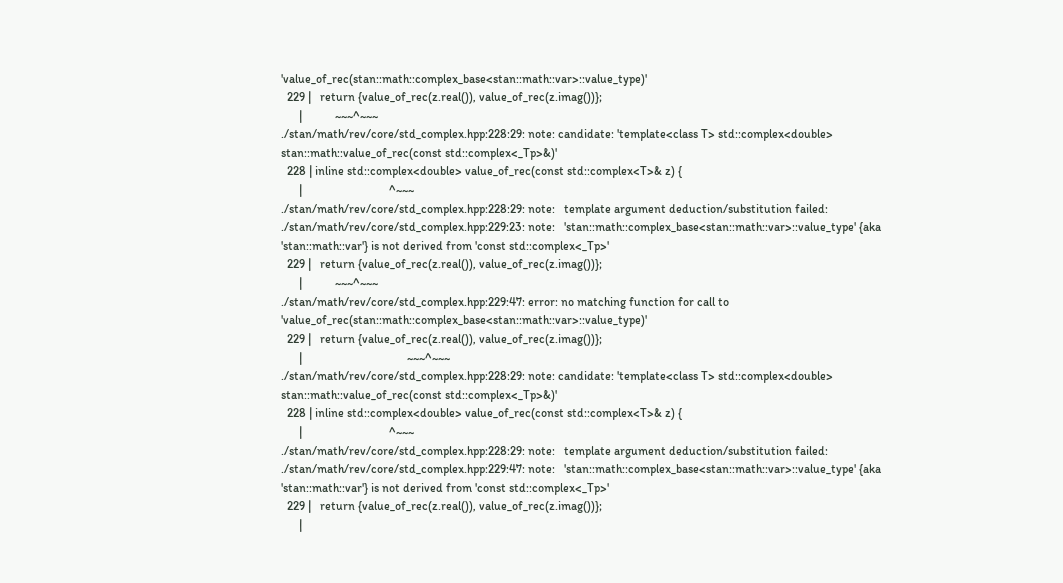'value_of_rec(stan::math::complex_base<stan::math::var>::value_type)'
  229 |   return {value_of_rec(z.real()), value_of_rec(z.imag())};
      |           ~~~^~~~
./stan/math/rev/core/std_complex.hpp:228:29: note: candidate: 'template<class T> std::complex<double> stan::math::value_of_rec(const std::complex<_Tp>&)'
  228 | inline std::complex<double> value_of_rec(const std::complex<T>& z) {
      |                             ^~~~
./stan/math/rev/core/std_complex.hpp:228:29: note:   template argument deduction/substitution failed:
./stan/math/rev/core/std_complex.hpp:229:23: note:   'stan::math::complex_base<stan::math::var>::value_type' {aka 'stan::math::var'} is not derived from 'const std::complex<_Tp>'
  229 |   return {value_of_rec(z.real()), value_of_rec(z.imag())};
      |           ~~~^~~~
./stan/math/rev/core/std_complex.hpp:229:47: error: no matching function for call to 'value_of_rec(stan::math::complex_base<stan::math::var>::value_type)'
  229 |   return {value_of_rec(z.real()), value_of_rec(z.imag())};
      |                                   ~~~^~~~
./stan/math/rev/core/std_complex.hpp:228:29: note: candidate: 'template<class T> std::complex<double> stan::math::value_of_rec(const std::complex<_Tp>&)'
  228 | inline std::complex<double> value_of_rec(const std::complex<T>& z) {
      |                             ^~~~
./stan/math/rev/core/std_complex.hpp:228:29: note:   template argument deduction/substitution failed:
./stan/math/rev/core/std_complex.hpp:229:47: note:   'stan::math::complex_base<stan::math::var>::value_type' {aka 'stan::math::var'} is not derived from 'const std::complex<_Tp>'
  229 |   return {value_of_rec(z.real()), value_of_rec(z.imag())};
      |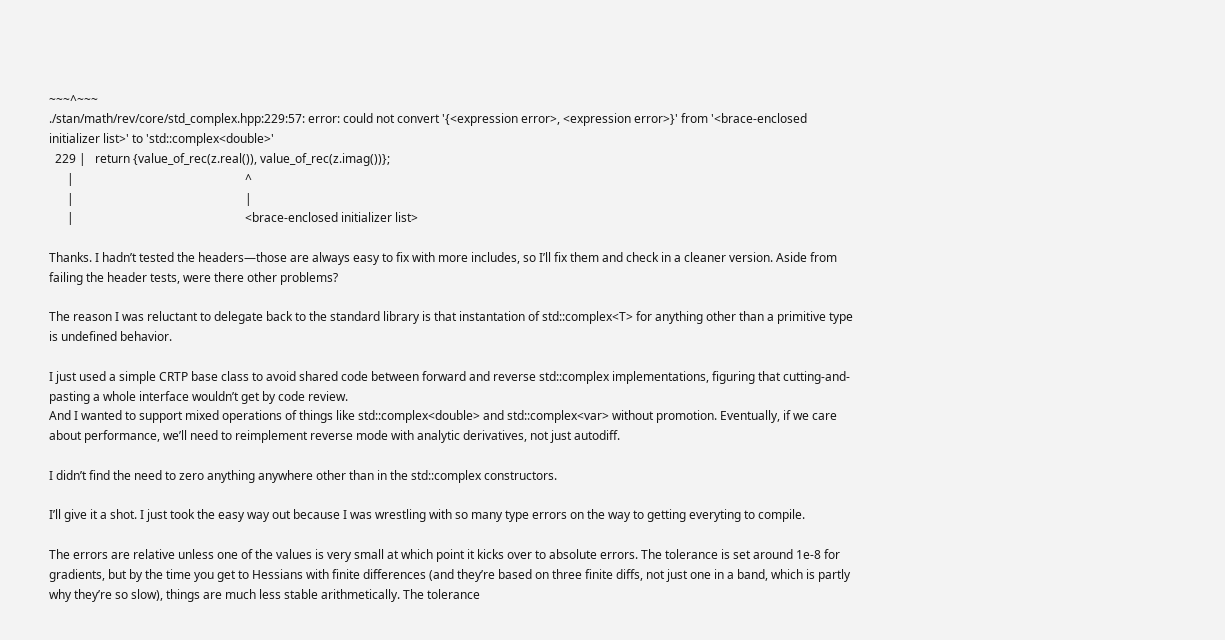~~~^~~~
./stan/math/rev/core/std_complex.hpp:229:57: error: could not convert '{<expression error>, <expression error>}' from '<brace-enclosed initializer list>' to 'std::complex<double>'
  229 |   return {value_of_rec(z.real()), value_of_rec(z.imag())};
      |                                                         ^
      |                                                         |
      |                                                         <brace-enclosed initializer list>

Thanks. I hadn’t tested the headers—those are always easy to fix with more includes, so I’ll fix them and check in a cleaner version. Aside from failing the header tests, were there other problems?

The reason I was reluctant to delegate back to the standard library is that instantation of std::complex<T> for anything other than a primitive type is undefined behavior.

I just used a simple CRTP base class to avoid shared code between forward and reverse std::complex implementations, figuring that cutting-and-pasting a whole interface wouldn’t get by code review.
And I wanted to support mixed operations of things like std::complex<double> and std::complex<var> without promotion. Eventually, if we care about performance, we’ll need to reimplement reverse mode with analytic derivatives, not just autodiff.

I didn’t find the need to zero anything anywhere other than in the std::complex constructors.

I’ll give it a shot. I just took the easy way out because I was wrestling with so many type errors on the way to getting everyting to compile.

The errors are relative unless one of the values is very small at which point it kicks over to absolute errors. The tolerance is set around 1e-8 for gradients, but by the time you get to Hessians with finite differences (and they’re based on three finite diffs, not just one in a band, which is partly why they’re so slow), things are much less stable arithmetically. The tolerance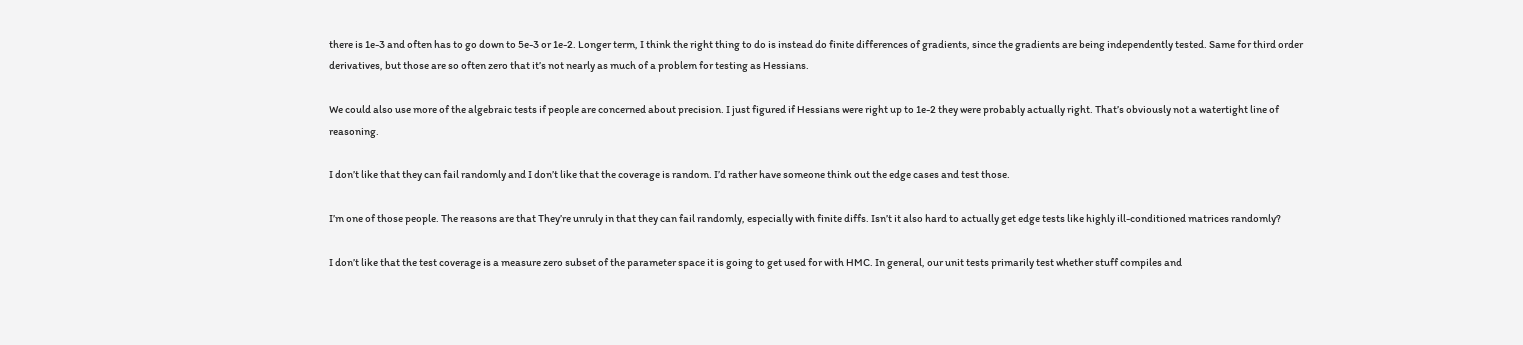there is 1e-3 and often has to go down to 5e-3 or 1e-2. Longer term, I think the right thing to do is instead do finite differences of gradients, since the gradients are being independently tested. Same for third order derivatives, but those are so often zero that it’s not nearly as much of a problem for testing as Hessians.

We could also use more of the algebraic tests if people are concerned about precision. I just figured if Hessians were right up to 1e-2 they were probably actually right. That’s obviously not a watertight line of reasoning.

I don’t like that they can fail randomly and I don’t like that the coverage is random. I’d rather have someone think out the edge cases and test those.

I’m one of those people. The reasons are that They’re unruly in that they can fail randomly, especially with finite diffs. Isn’t it also hard to actually get edge tests like highly ill-conditioned matrices randomly?

I don’t like that the test coverage is a measure zero subset of the parameter space it is going to get used for with HMC. In general, our unit tests primarily test whether stuff compiles and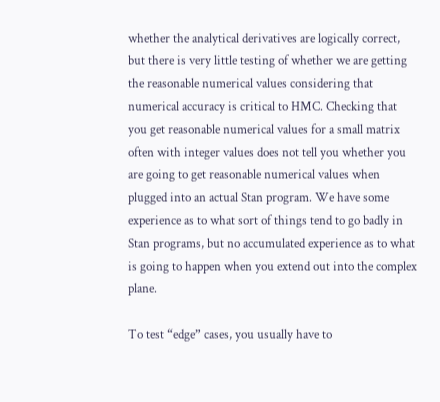whether the analytical derivatives are logically correct, but there is very little testing of whether we are getting the reasonable numerical values considering that numerical accuracy is critical to HMC. Checking that you get reasonable numerical values for a small matrix often with integer values does not tell you whether you are going to get reasonable numerical values when plugged into an actual Stan program. We have some experience as to what sort of things tend to go badly in Stan programs, but no accumulated experience as to what is going to happen when you extend out into the complex plane.

To test “edge” cases, you usually have to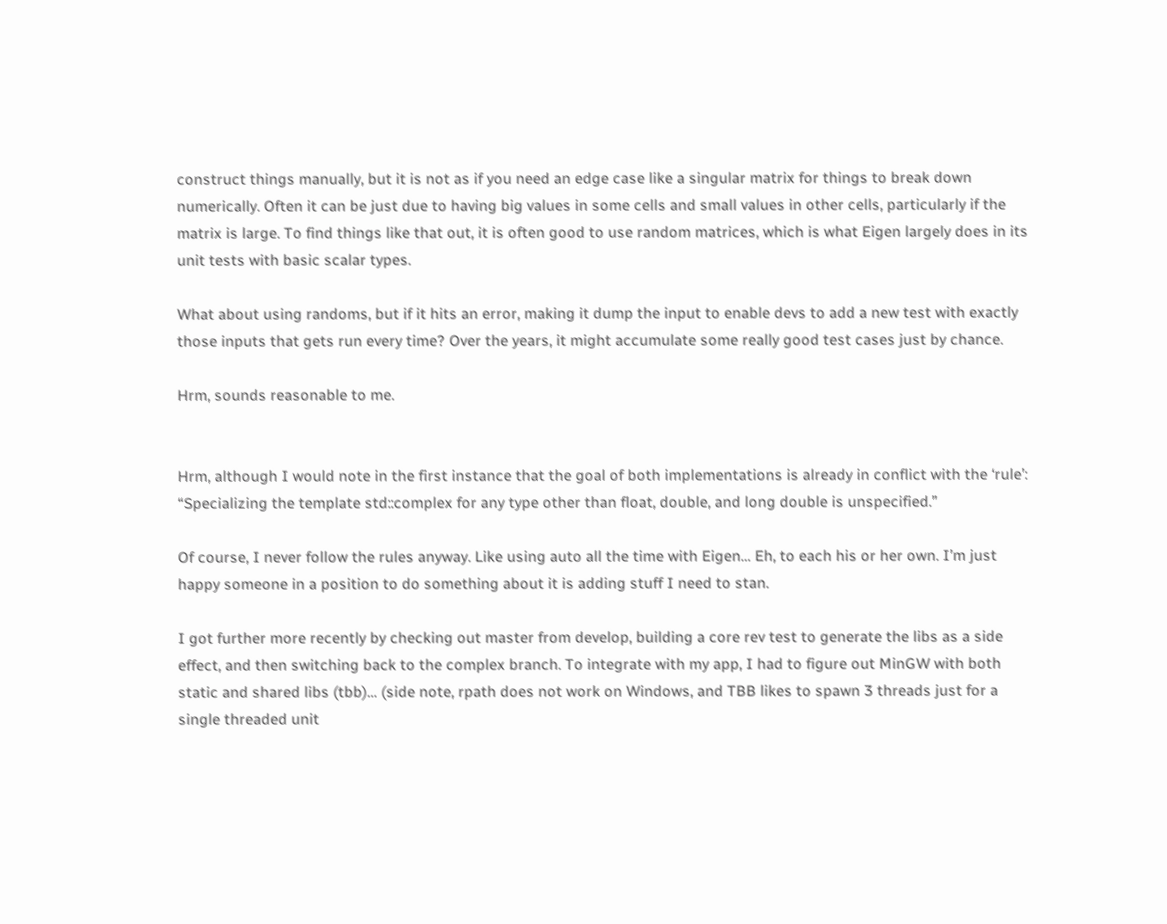construct things manually, but it is not as if you need an edge case like a singular matrix for things to break down numerically. Often it can be just due to having big values in some cells and small values in other cells, particularly if the matrix is large. To find things like that out, it is often good to use random matrices, which is what Eigen largely does in its unit tests with basic scalar types.

What about using randoms, but if it hits an error, making it dump the input to enable devs to add a new test with exactly those inputs that gets run every time? Over the years, it might accumulate some really good test cases just by chance.

Hrm, sounds reasonable to me.


Hrm, although I would note in the first instance that the goal of both implementations is already in conflict with the ‘rule’: “Specializing the template std::complex for any type other than float, double, and long double is unspecified.”

Of course, I never follow the rules anyway. Like using auto all the time with Eigen… Eh, to each his or her own. I’m just happy someone in a position to do something about it is adding stuff I need to stan.

I got further more recently by checking out master from develop, building a core rev test to generate the libs as a side effect, and then switching back to the complex branch. To integrate with my app, I had to figure out MinGW with both static and shared libs (tbb)… (side note, rpath does not work on Windows, and TBB likes to spawn 3 threads just for a single threaded unit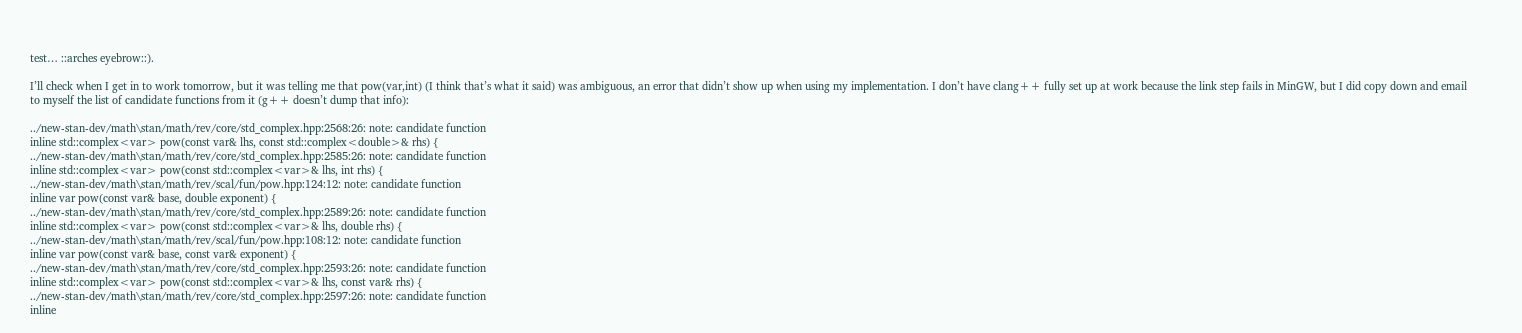test… ::arches eyebrow::).

I’ll check when I get in to work tomorrow, but it was telling me that pow(var,int) (I think that’s what it said) was ambiguous, an error that didn’t show up when using my implementation. I don’t have clang++ fully set up at work because the link step fails in MinGW, but I did copy down and email to myself the list of candidate functions from it (g++ doesn’t dump that info):

../new-stan-dev/math\stan/math/rev/core/std_complex.hpp:2568:26: note: candidate function
inline std::complex<var> pow(const var& lhs, const std::complex<double>& rhs) {
../new-stan-dev/math\stan/math/rev/core/std_complex.hpp:2585:26: note: candidate function
inline std::complex<var> pow(const std::complex<var>& lhs, int rhs) {
../new-stan-dev/math\stan/math/rev/scal/fun/pow.hpp:124:12: note: candidate function
inline var pow(const var& base, double exponent) {
../new-stan-dev/math\stan/math/rev/core/std_complex.hpp:2589:26: note: candidate function
inline std::complex<var> pow(const std::complex<var>& lhs, double rhs) {
../new-stan-dev/math\stan/math/rev/scal/fun/pow.hpp:108:12: note: candidate function
inline var pow(const var& base, const var& exponent) {
../new-stan-dev/math\stan/math/rev/core/std_complex.hpp:2593:26: note: candidate function
inline std::complex<var> pow(const std::complex<var>& lhs, const var& rhs) {
../new-stan-dev/math\stan/math/rev/core/std_complex.hpp:2597:26: note: candidate function
inline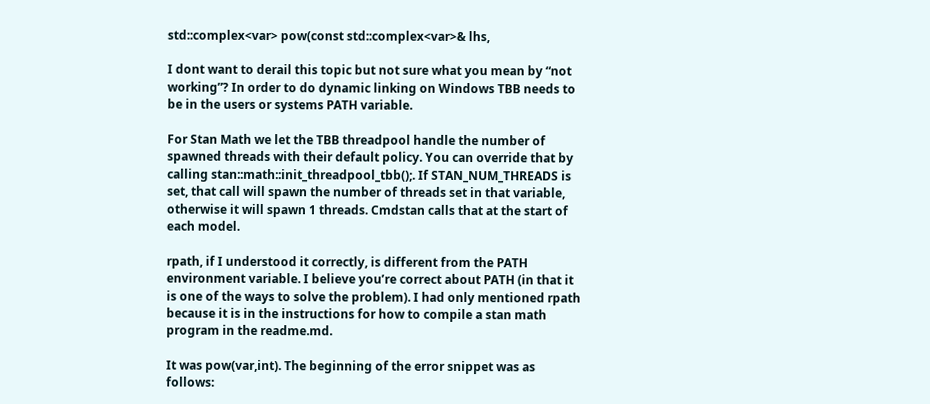std::complex<var> pow(const std::complex<var>& lhs,

I dont want to derail this topic but not sure what you mean by “not working”? In order to do dynamic linking on Windows TBB needs to be in the users or systems PATH variable.

For Stan Math we let the TBB threadpool handle the number of spawned threads with their default policy. You can override that by calling stan::math::init_threadpool_tbb();. If STAN_NUM_THREADS is set, that call will spawn the number of threads set in that variable, otherwise it will spawn 1 threads. Cmdstan calls that at the start of each model.

rpath, if I understood it correctly, is different from the PATH environment variable. I believe you’re correct about PATH (in that it is one of the ways to solve the problem). I had only mentioned rpath because it is in the instructions for how to compile a stan math program in the readme.md.

It was pow(var,int). The beginning of the error snippet was as follows: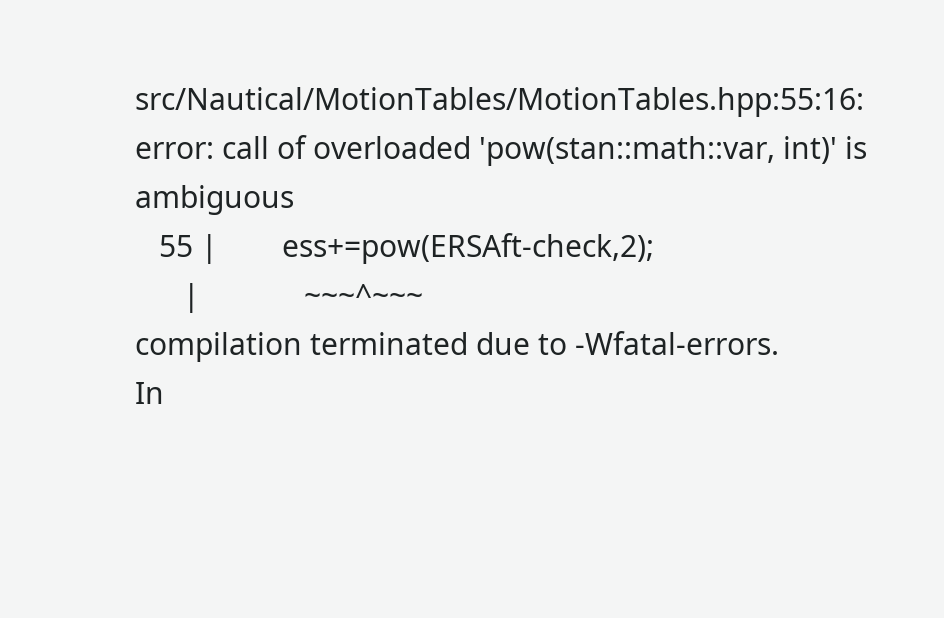src/Nautical/MotionTables/MotionTables.hpp:55:16: error: call of overloaded 'pow(stan::math::var, int)' is ambiguous
   55 |        ess+=pow(ERSAft-check,2);
      |             ~~~^~~~
compilation terminated due to -Wfatal-errors.
In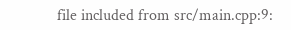file included from src/main.cpp:9: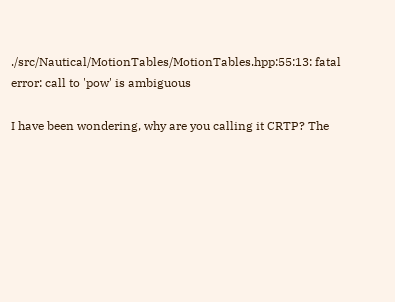./src/Nautical/MotionTables/MotionTables.hpp:55:13: fatal error: call to 'pow' is ambiguous

I have been wondering, why are you calling it CRTP? The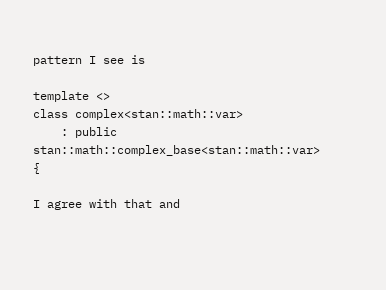pattern I see is

template <>
class complex<stan::math::var>
    : public stan::math::complex_base<stan::math::var> {

I agree with that and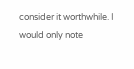consider it worthwhile. I would only note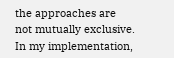the approaches are not mutually exclusive. In my implementation,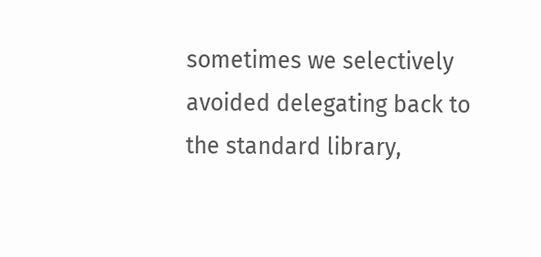sometimes we selectively avoided delegating back to the standard library,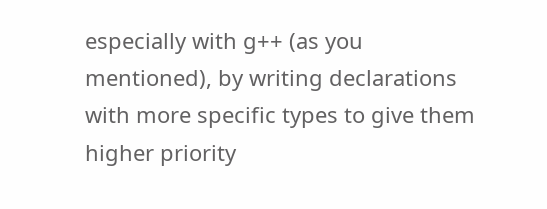especially with g++ (as you mentioned), by writing declarations with more specific types to give them higher priority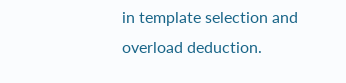in template selection and overload deduction.